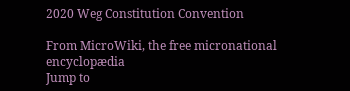2020 Weg Constitution Convention

From MicroWiki, the free micronational encyclopædia
Jump to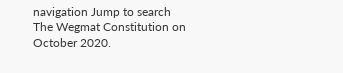navigation Jump to search
The Wegmat Constitution on October 2020.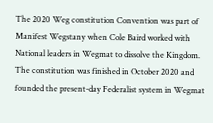The 2020 Weg constitution Convention was part of Manifest Wegstany when Cole Baird worked with National leaders in Wegmat to dissolve the Kingdom. The constitution was finished in October 2020 and founded the present-day Federalist system in Wegmat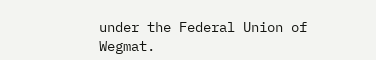under the Federal Union of Wegmat.